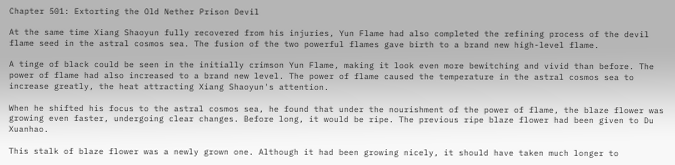Chapter 501: Extorting the Old Nether Prison Devil

At the same time Xiang Shaoyun fully recovered from his injuries, Yun Flame had also completed the refining process of the devil flame seed in the astral cosmos sea. The fusion of the two powerful flames gave birth to a brand new high-level flame.

A tinge of black could be seen in the initially crimson Yun Flame, making it look even more bewitching and vivid than before. The power of flame had also increased to a brand new level. The power of flame caused the temperature in the astral cosmos sea to increase greatly, the heat attracting Xiang Shaoyun's attention.

When he shifted his focus to the astral cosmos sea, he found that under the nourishment of the power of flame, the blaze flower was growing even faster, undergoing clear changes. Before long, it would be ripe. The previous ripe blaze flower had been given to Du Xuanhao.

This stalk of blaze flower was a newly grown one. Although it had been growing nicely, it should have taken much longer to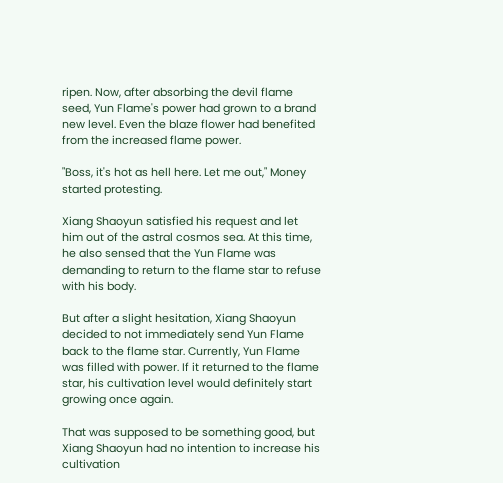ripen. Now, after absorbing the devil flame seed, Yun Flame's power had grown to a brand new level. Even the blaze flower had benefited from the increased flame power.

"Boss, it's hot as hell here. Let me out," Money started protesting.

Xiang Shaoyun satisfied his request and let him out of the astral cosmos sea. At this time, he also sensed that the Yun Flame was demanding to return to the flame star to refuse with his body.

But after a slight hesitation, Xiang Shaoyun decided to not immediately send Yun Flame back to the flame star. Currently, Yun Flame was filled with power. If it returned to the flame star, his cultivation level would definitely start growing once again.

That was supposed to be something good, but Xiang Shaoyun had no intention to increase his cultivation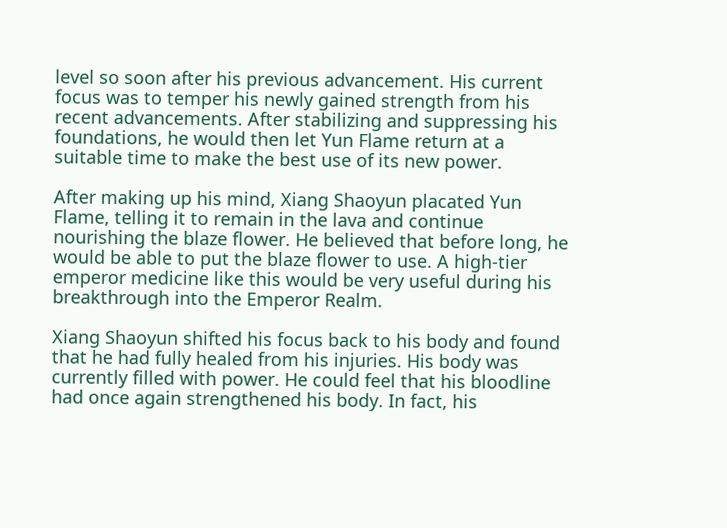level so soon after his previous advancement. His current focus was to temper his newly gained strength from his recent advancements. After stabilizing and suppressing his foundations, he would then let Yun Flame return at a suitable time to make the best use of its new power.

After making up his mind, Xiang Shaoyun placated Yun Flame, telling it to remain in the lava and continue nourishing the blaze flower. He believed that before long, he would be able to put the blaze flower to use. A high-tier emperor medicine like this would be very useful during his breakthrough into the Emperor Realm.

Xiang Shaoyun shifted his focus back to his body and found that he had fully healed from his injuries. His body was currently filled with power. He could feel that his bloodline had once again strengthened his body. In fact, his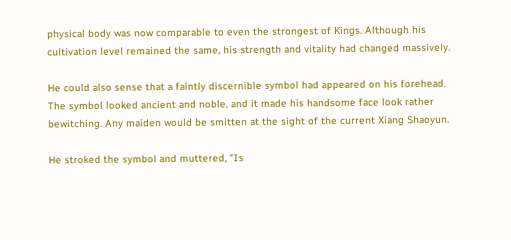physical body was now comparable to even the strongest of Kings. Although his cultivation level remained the same, his strength and vitality had changed massively.

He could also sense that a faintly discernible symbol had appeared on his forehead. The symbol looked ancient and noble, and it made his handsome face look rather bewitching. Any maiden would be smitten at the sight of the current Xiang Shaoyun.

He stroked the symbol and muttered, "Is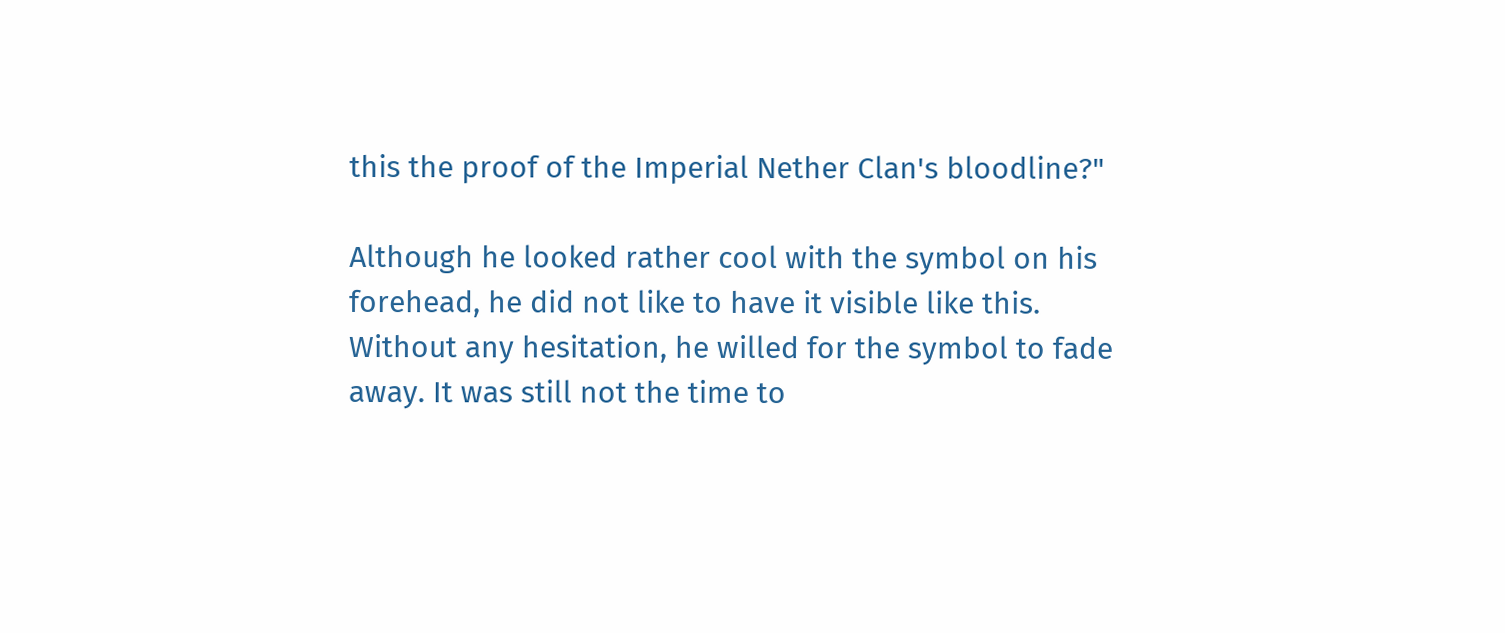this the proof of the Imperial Nether Clan's bloodline?"

Although he looked rather cool with the symbol on his forehead, he did not like to have it visible like this. Without any hesitation, he willed for the symbol to fade away. It was still not the time to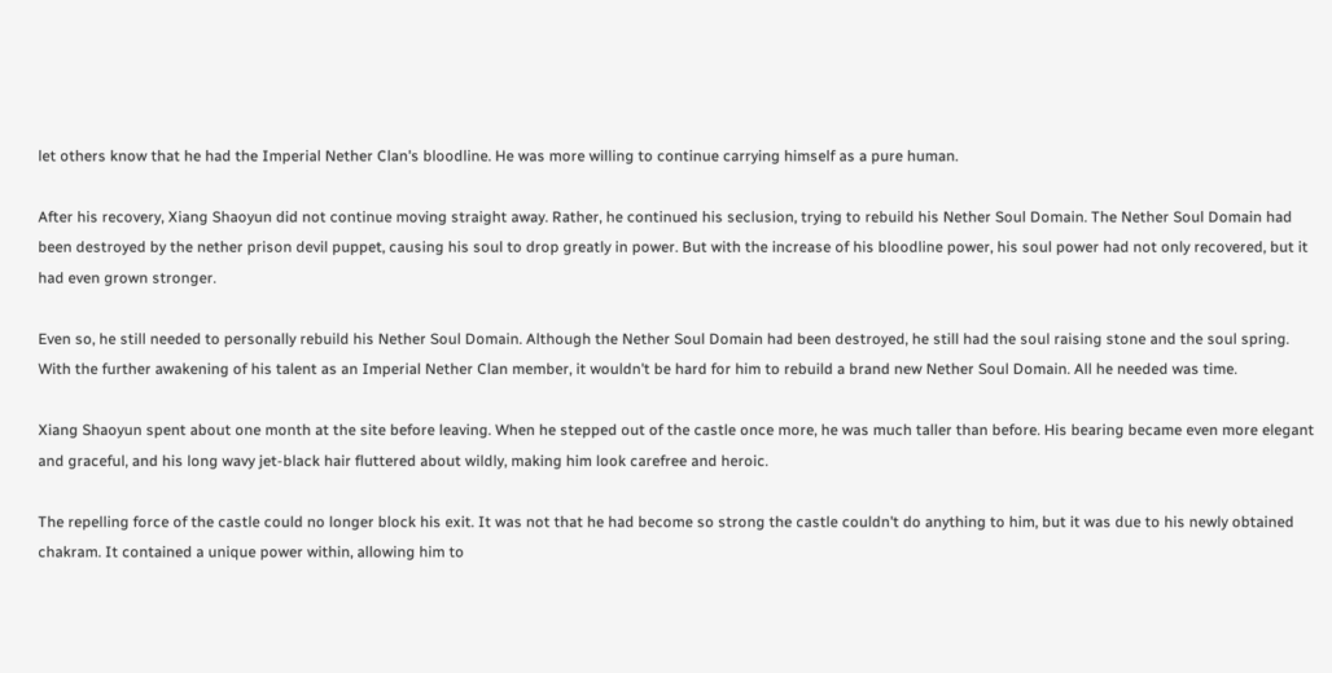let others know that he had the Imperial Nether Clan's bloodline. He was more willing to continue carrying himself as a pure human.

After his recovery, Xiang Shaoyun did not continue moving straight away. Rather, he continued his seclusion, trying to rebuild his Nether Soul Domain. The Nether Soul Domain had been destroyed by the nether prison devil puppet, causing his soul to drop greatly in power. But with the increase of his bloodline power, his soul power had not only recovered, but it had even grown stronger.

Even so, he still needed to personally rebuild his Nether Soul Domain. Although the Nether Soul Domain had been destroyed, he still had the soul raising stone and the soul spring. With the further awakening of his talent as an Imperial Nether Clan member, it wouldn't be hard for him to rebuild a brand new Nether Soul Domain. All he needed was time.

Xiang Shaoyun spent about one month at the site before leaving. When he stepped out of the castle once more, he was much taller than before. His bearing became even more elegant and graceful, and his long wavy jet-black hair fluttered about wildly, making him look carefree and heroic.

The repelling force of the castle could no longer block his exit. It was not that he had become so strong the castle couldn't do anything to him, but it was due to his newly obtained chakram. It contained a unique power within, allowing him to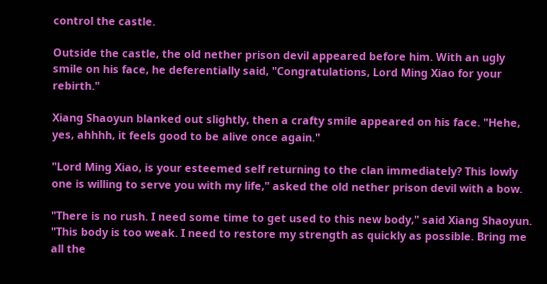control the castle.

Outside the castle, the old nether prison devil appeared before him. With an ugly smile on his face, he deferentially said, "Congratulations, Lord Ming Xiao for your rebirth."

Xiang Shaoyun blanked out slightly, then a crafty smile appeared on his face. "Hehe, yes, ahhhh, it feels good to be alive once again."

"Lord Ming Xiao, is your esteemed self returning to the clan immediately? This lowly one is willing to serve you with my life," asked the old nether prison devil with a bow.

"There is no rush. I need some time to get used to this new body," said Xiang Shaoyun. "This body is too weak. I need to restore my strength as quickly as possible. Bring me all the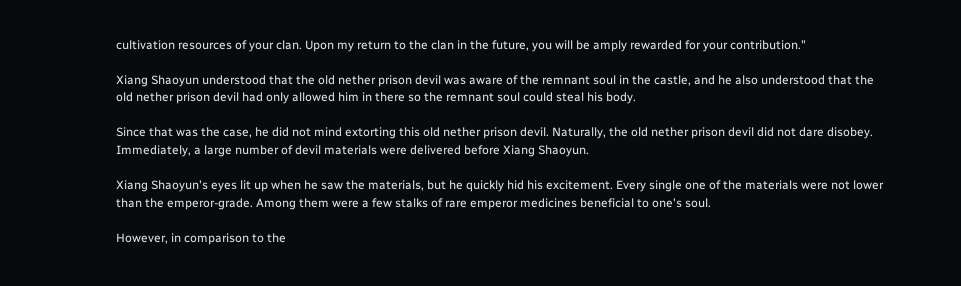cultivation resources of your clan. Upon my return to the clan in the future, you will be amply rewarded for your contribution."

Xiang Shaoyun understood that the old nether prison devil was aware of the remnant soul in the castle, and he also understood that the old nether prison devil had only allowed him in there so the remnant soul could steal his body.

Since that was the case, he did not mind extorting this old nether prison devil. Naturally, the old nether prison devil did not dare disobey. Immediately, a large number of devil materials were delivered before Xiang Shaoyun.

Xiang Shaoyun's eyes lit up when he saw the materials, but he quickly hid his excitement. Every single one of the materials were not lower than the emperor-grade. Among them were a few stalks of rare emperor medicines beneficial to one's soul.

However, in comparison to the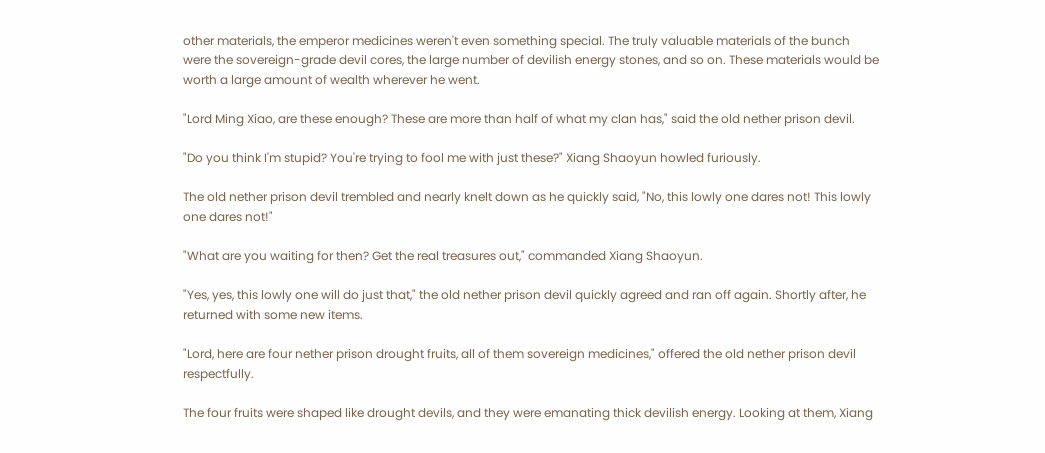other materials, the emperor medicines weren't even something special. The truly valuable materials of the bunch were the sovereign-grade devil cores, the large number of devilish energy stones, and so on. These materials would be worth a large amount of wealth wherever he went.

"Lord Ming Xiao, are these enough? These are more than half of what my clan has," said the old nether prison devil.

"Do you think I'm stupid? You're trying to fool me with just these?" Xiang Shaoyun howled furiously.

The old nether prison devil trembled and nearly knelt down as he quickly said, "No, this lowly one dares not! This lowly one dares not!"

"What are you waiting for then? Get the real treasures out," commanded Xiang Shaoyun.

"Yes, yes, this lowly one will do just that," the old nether prison devil quickly agreed and ran off again. Shortly after, he returned with some new items.

"Lord, here are four nether prison drought fruits, all of them sovereign medicines," offered the old nether prison devil respectfully.

The four fruits were shaped like drought devils, and they were emanating thick devilish energy. Looking at them, Xiang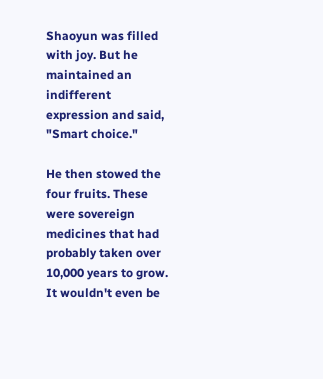Shaoyun was filled with joy. But he maintained an indifferent expression and said, "Smart choice."

He then stowed the four fruits. These were sovereign medicines that had probably taken over 10,000 years to grow. It wouldn't even be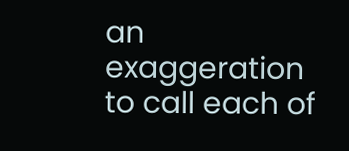an exaggeration to call each of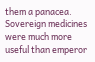them a panacea. Sovereign medicines were much more useful than emperor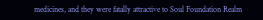medicines, and they were fatally attractive to Soul Foundation Realm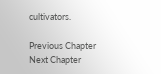cultivators.

Previous Chapter Next Chapter